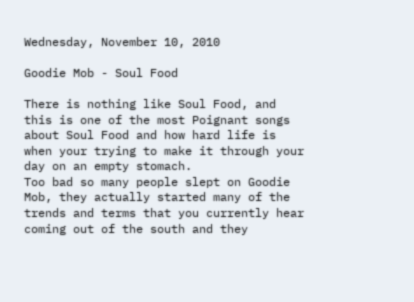Wednesday, November 10, 2010

Goodie Mob - Soul Food

There is nothing like Soul Food, and this is one of the most Poignant songs about Soul Food and how hard life is when your trying to make it through your day on an empty stomach.
Too bad so many people slept on Goodie Mob, they actually started many of the trends and terms that you currently hear coming out of the south and they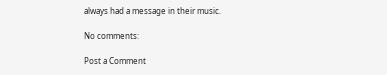always had a message in their music.

No comments:

Post a Comment